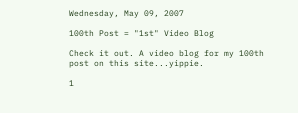Wednesday, May 09, 2007

100th Post = "1st" Video Blog

Check it out. A video blog for my 100th post on this site...yippie.

1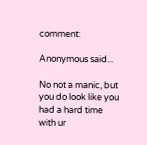comment:

Anonymous said...

No not a manic, but you do look like you had a hard time with ur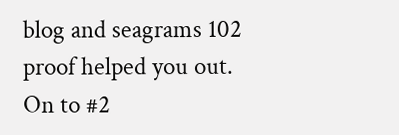blog and seagrams 102 proof helped you out. On to #2